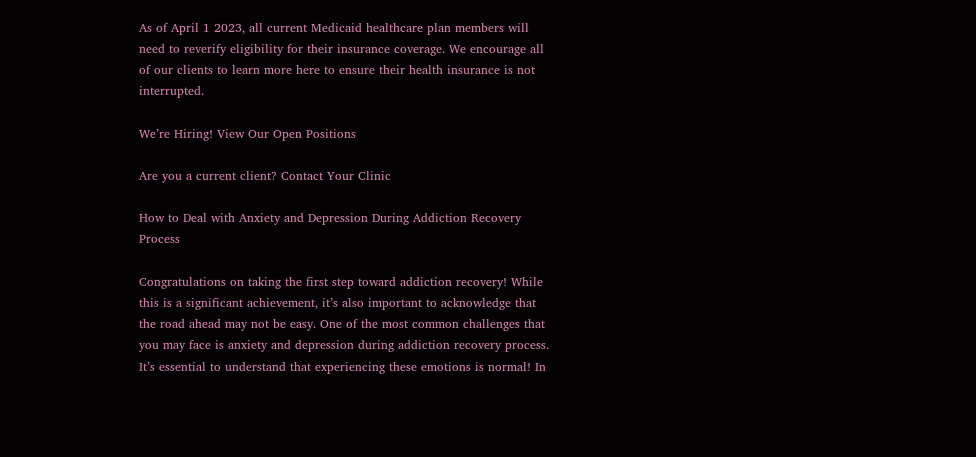As of April 1 2023, all current Medicaid healthcare plan members will need to reverify eligibility for their insurance coverage. We encourage all of our clients to learn more here to ensure their health insurance is not interrupted.

We’re Hiring! View Our Open Positions

Are you a current client? Contact Your Clinic

How to Deal with Anxiety and Depression During Addiction Recovery Process

Congratulations on taking the first step toward addiction recovery! While this is a significant achievement, it’s also important to acknowledge that the road ahead may not be easy. One of the most common challenges that you may face is anxiety and depression during addiction recovery process. It’s essential to understand that experiencing these emotions is normal! In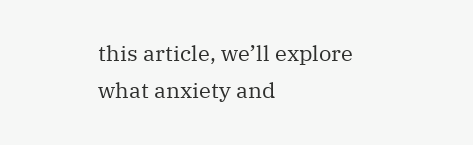this article, we’ll explore what anxiety and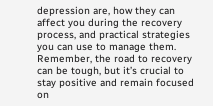depression are, how they can affect you during the recovery process, and practical strategies you can use to manage them. Remember, the road to recovery can be tough, but it’s crucial to stay positive and remain focused on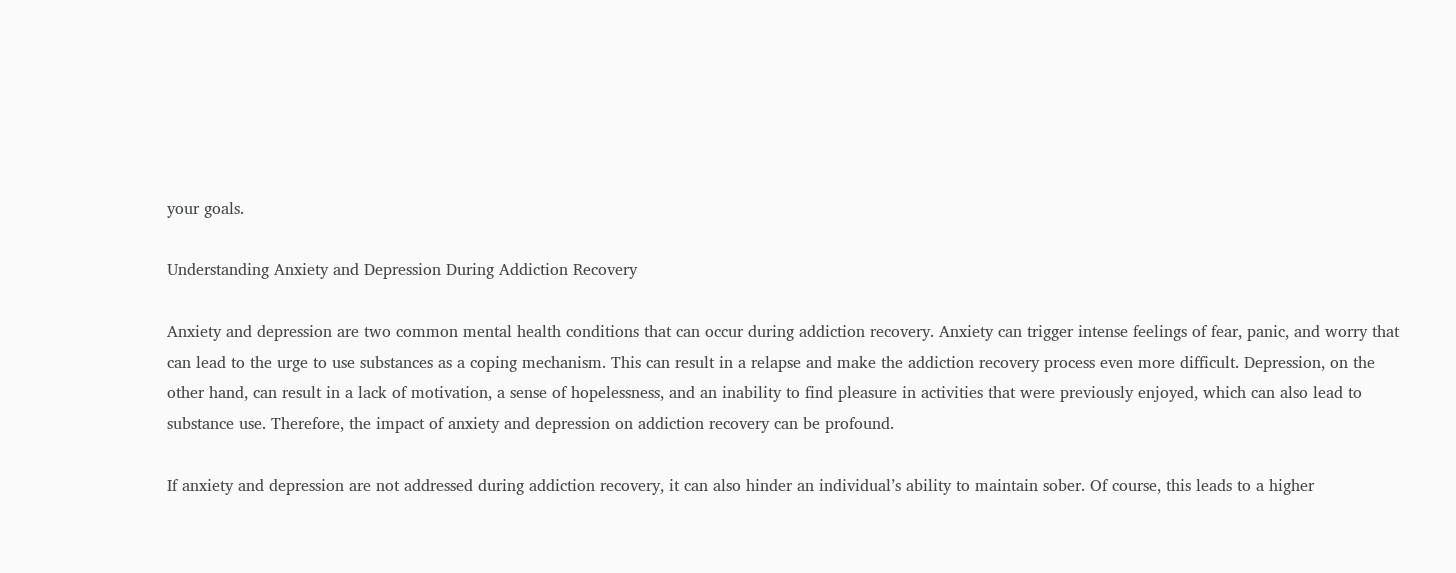your goals.

Understanding Anxiety and Depression During Addiction Recovery

Anxiety and depression are two common mental health conditions that can occur during addiction recovery. Anxiety can trigger intense feelings of fear, panic, and worry that can lead to the urge to use substances as a coping mechanism. This can result in a relapse and make the addiction recovery process even more difficult. Depression, on the other hand, can result in a lack of motivation, a sense of hopelessness, and an inability to find pleasure in activities that were previously enjoyed, which can also lead to substance use. Therefore, the impact of anxiety and depression on addiction recovery can be profound.

If anxiety and depression are not addressed during addiction recovery, it can also hinder an individual’s ability to maintain sober. Of course, this leads to a higher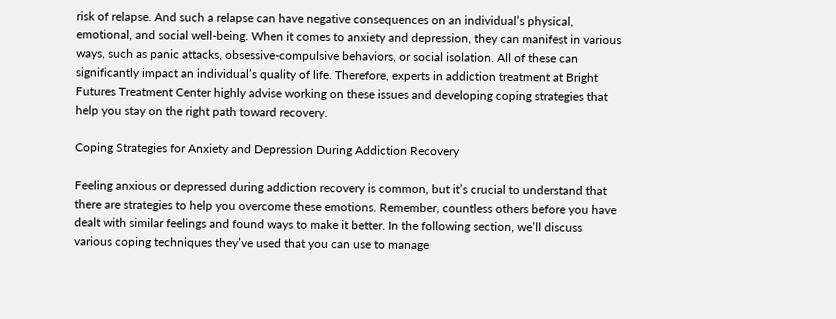risk of relapse. And such a relapse can have negative consequences on an individual’s physical, emotional, and social well-being. When it comes to anxiety and depression, they can manifest in various ways, such as panic attacks, obsessive-compulsive behaviors, or social isolation. All of these can significantly impact an individual’s quality of life. Therefore, experts in addiction treatment at Bright Futures Treatment Center highly advise working on these issues and developing coping strategies that help you stay on the right path toward recovery.

Coping Strategies for Anxiety and Depression During Addiction Recovery

Feeling anxious or depressed during addiction recovery is common, but it’s crucial to understand that there are strategies to help you overcome these emotions. Remember, countless others before you have dealt with similar feelings and found ways to make it better. In the following section, we’ll discuss various coping techniques they’ve used that you can use to manage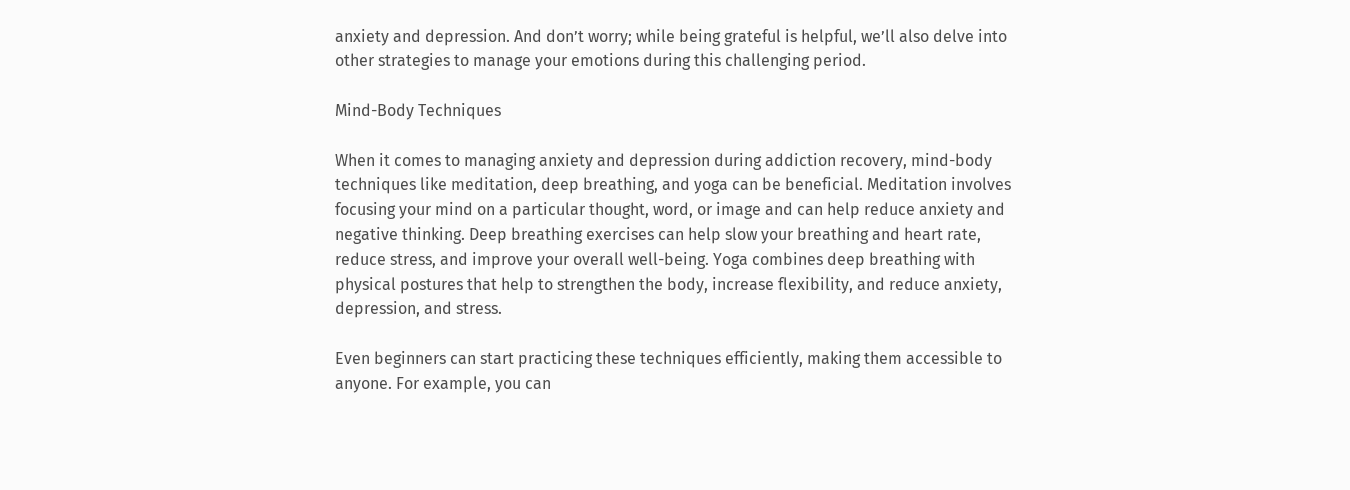anxiety and depression. And don’t worry; while being grateful is helpful, we’ll also delve into other strategies to manage your emotions during this challenging period.

Mind-Body Techniques

When it comes to managing anxiety and depression during addiction recovery, mind-body techniques like meditation, deep breathing, and yoga can be beneficial. Meditation involves focusing your mind on a particular thought, word, or image and can help reduce anxiety and negative thinking. Deep breathing exercises can help slow your breathing and heart rate, reduce stress, and improve your overall well-being. Yoga combines deep breathing with physical postures that help to strengthen the body, increase flexibility, and reduce anxiety, depression, and stress.

Even beginners can start practicing these techniques efficiently, making them accessible to anyone. For example, you can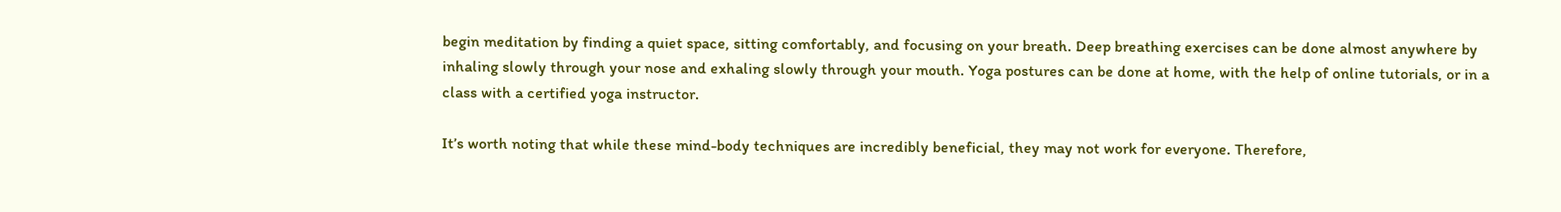begin meditation by finding a quiet space, sitting comfortably, and focusing on your breath. Deep breathing exercises can be done almost anywhere by inhaling slowly through your nose and exhaling slowly through your mouth. Yoga postures can be done at home, with the help of online tutorials, or in a class with a certified yoga instructor.

It’s worth noting that while these mind-body techniques are incredibly beneficial, they may not work for everyone. Therefore,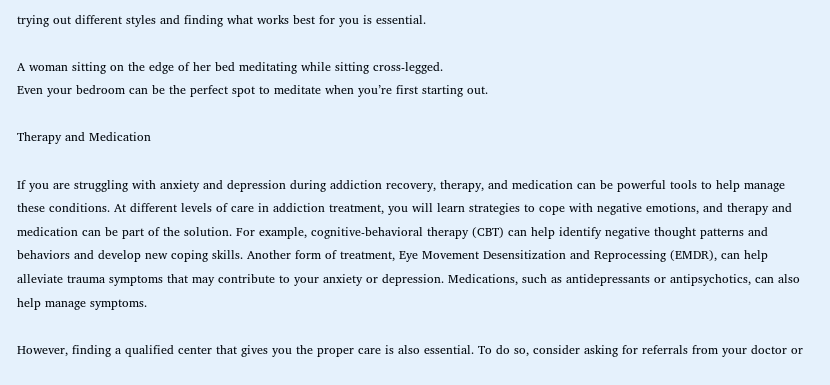trying out different styles and finding what works best for you is essential.

A woman sitting on the edge of her bed meditating while sitting cross-legged.
Even your bedroom can be the perfect spot to meditate when you’re first starting out.

Therapy and Medication

If you are struggling with anxiety and depression during addiction recovery, therapy, and medication can be powerful tools to help manage these conditions. At different levels of care in addiction treatment, you will learn strategies to cope with negative emotions, and therapy and medication can be part of the solution. For example, cognitive-behavioral therapy (CBT) can help identify negative thought patterns and behaviors and develop new coping skills. Another form of treatment, Eye Movement Desensitization and Reprocessing (EMDR), can help alleviate trauma symptoms that may contribute to your anxiety or depression. Medications, such as antidepressants or antipsychotics, can also help manage symptoms.

However, finding a qualified center that gives you the proper care is also essential. To do so, consider asking for referrals from your doctor or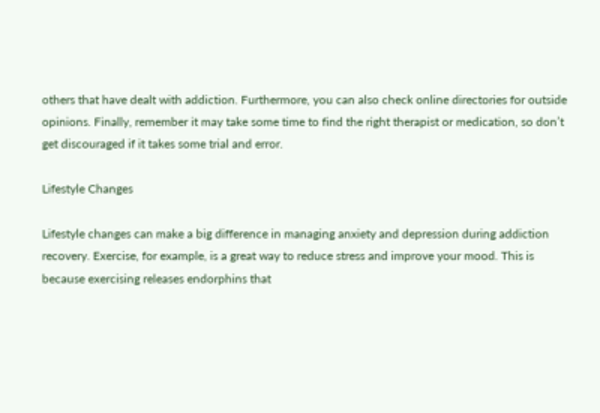others that have dealt with addiction. Furthermore, you can also check online directories for outside opinions. Finally, remember it may take some time to find the right therapist or medication, so don’t get discouraged if it takes some trial and error.

Lifestyle Changes

Lifestyle changes can make a big difference in managing anxiety and depression during addiction recovery. Exercise, for example, is a great way to reduce stress and improve your mood. This is because exercising releases endorphins that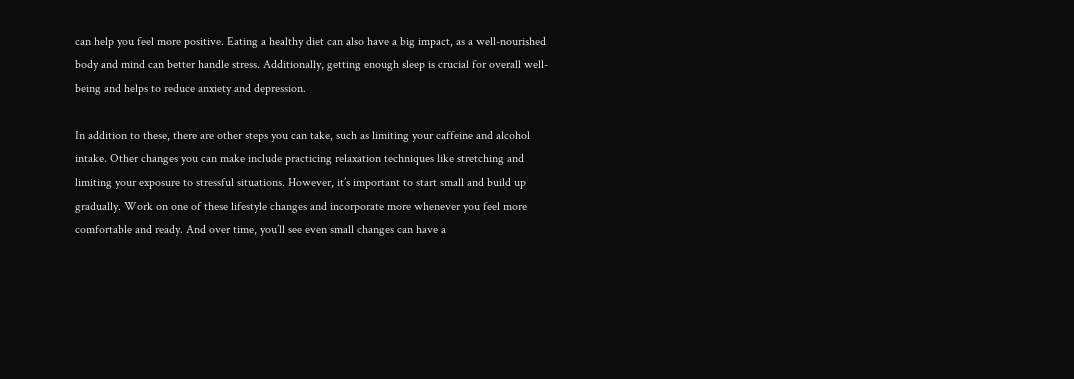can help you feel more positive. Eating a healthy diet can also have a big impact, as a well-nourished body and mind can better handle stress. Additionally, getting enough sleep is crucial for overall well-being and helps to reduce anxiety and depression.

In addition to these, there are other steps you can take, such as limiting your caffeine and alcohol intake. Other changes you can make include practicing relaxation techniques like stretching and limiting your exposure to stressful situations. However, it’s important to start small and build up gradually. Work on one of these lifestyle changes and incorporate more whenever you feel more comfortable and ready. And over time, you’ll see even small changes can have a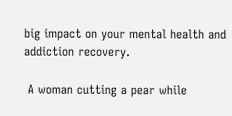big impact on your mental health and addiction recovery.

 A woman cutting a pear while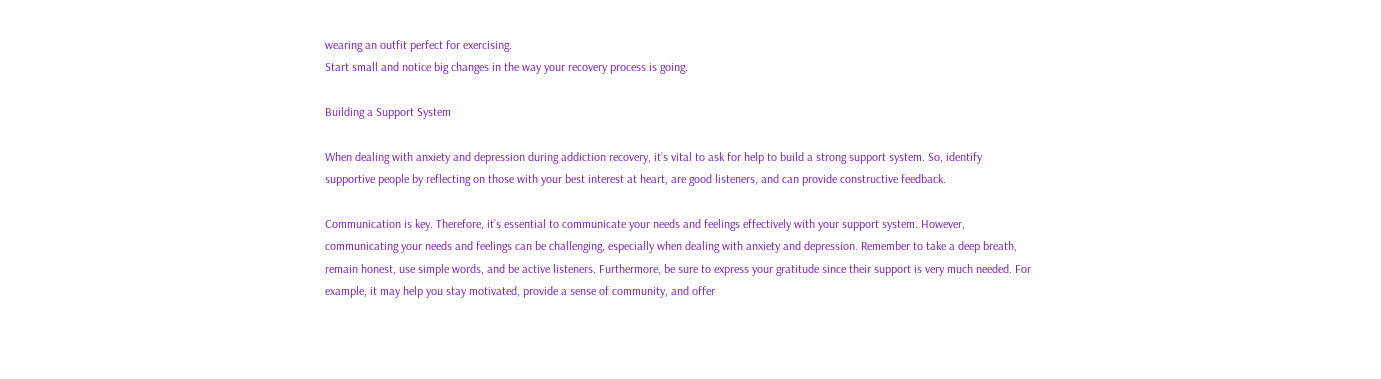wearing an outfit perfect for exercising.
Start small and notice big changes in the way your recovery process is going.

Building a Support System

When dealing with anxiety and depression during addiction recovery, it’s vital to ask for help to build a strong support system. So, identify supportive people by reflecting on those with your best interest at heart, are good listeners, and can provide constructive feedback.

Communication is key. Therefore, it’s essential to communicate your needs and feelings effectively with your support system. However, communicating your needs and feelings can be challenging, especially when dealing with anxiety and depression. Remember to take a deep breath, remain honest, use simple words, and be active listeners. Furthermore, be sure to express your gratitude since their support is very much needed. For example, it may help you stay motivated, provide a sense of community, and offer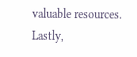valuable resources. Lastly,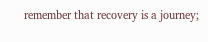remember that recovery is a journey;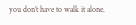you don’t have to walk it alone.